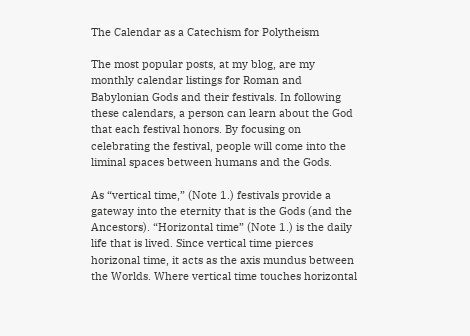The Calendar as a Catechism for Polytheism

The most popular posts, at my blog, are my monthly calendar listings for Roman and Babylonian Gods and their festivals. In following these calendars, a person can learn about the God that each festival honors. By focusing on celebrating the festival, people will come into the liminal spaces between humans and the Gods.

As “vertical time,” (Note 1.) festivals provide a gateway into the eternity that is the Gods (and the Ancestors). “Horizontal time” (Note 1.) is the daily life that is lived. Since vertical time pierces horizonal time, it acts as the axis mundus between the Worlds. Where vertical time touches horizontal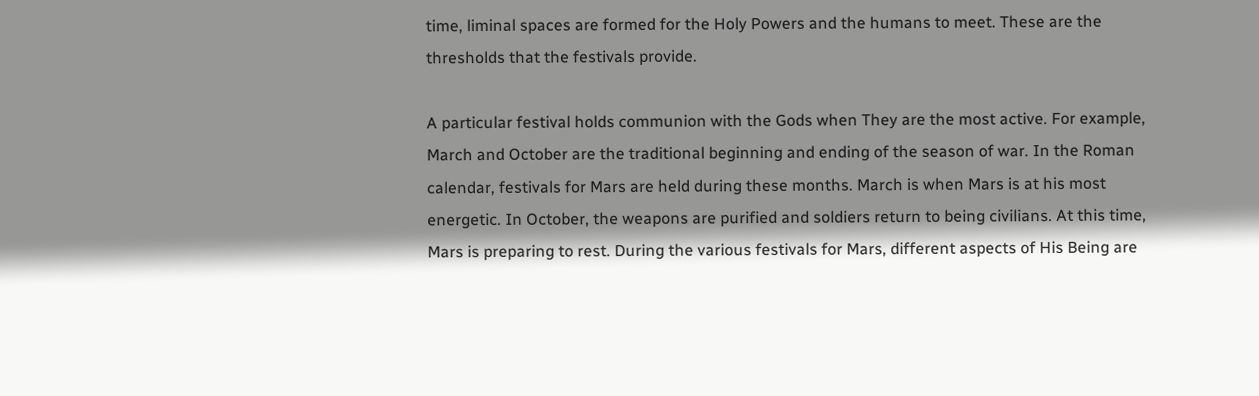time, liminal spaces are formed for the Holy Powers and the humans to meet. These are the thresholds that the festivals provide.

A particular festival holds communion with the Gods when They are the most active. For example, March and October are the traditional beginning and ending of the season of war. In the Roman calendar, festivals for Mars are held during these months. March is when Mars is at his most energetic. In October, the weapons are purified and soldiers return to being civilians. At this time, Mars is preparing to rest. During the various festivals for Mars, different aspects of His Being are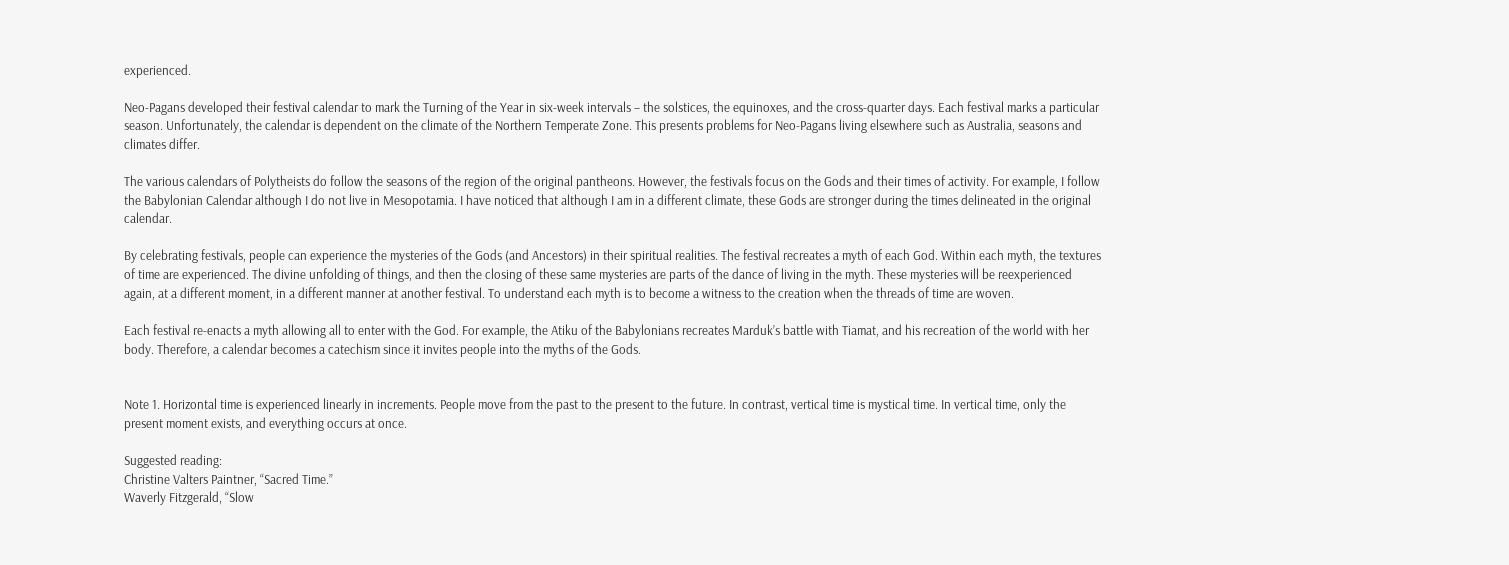experienced.

Neo-Pagans developed their festival calendar to mark the Turning of the Year in six-week intervals – the solstices, the equinoxes, and the cross-quarter days. Each festival marks a particular season. Unfortunately, the calendar is dependent on the climate of the Northern Temperate Zone. This presents problems for Neo-Pagans living elsewhere such as Australia, seasons and climates differ.

The various calendars of Polytheists do follow the seasons of the region of the original pantheons. However, the festivals focus on the Gods and their times of activity. For example, I follow the Babylonian Calendar although I do not live in Mesopotamia. I have noticed that although I am in a different climate, these Gods are stronger during the times delineated in the original calendar.

By celebrating festivals, people can experience the mysteries of the Gods (and Ancestors) in their spiritual realities. The festival recreates a myth of each God. Within each myth, the textures of time are experienced. The divine unfolding of things, and then the closing of these same mysteries are parts of the dance of living in the myth. These mysteries will be reexperienced again, at a different moment, in a different manner at another festival. To understand each myth is to become a witness to the creation when the threads of time are woven.

Each festival re-enacts a myth allowing all to enter with the God. For example, the Atiku of the Babylonians recreates Marduk’s battle with Tiamat, and his recreation of the world with her body. Therefore, a calendar becomes a catechism since it invites people into the myths of the Gods.


Note 1. Horizontal time is experienced linearly in increments. People move from the past to the present to the future. In contrast, vertical time is mystical time. In vertical time, only the present moment exists, and everything occurs at once.

Suggested reading:
Christine Valters Paintner, “Sacred Time.”
Waverly Fitzgerald, “Slow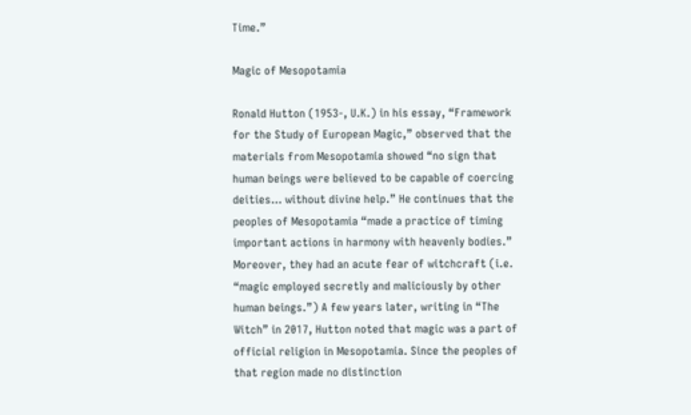Time.”

Magic of Mesopotamia

Ronald Hutton (1953-, U.K.) in his essay, “Framework for the Study of European Magic,” observed that the materials from Mesopotamia showed “no sign that human beings were believed to be capable of coercing deities… without divine help.” He continues that the peoples of Mesopotamia “made a practice of timing important actions in harmony with heavenly bodies.” Moreover, they had an acute fear of witchcraft (i.e. “magic employed secretly and maliciously by other human beings.”) A few years later, writing in “The Witch” in 2017, Hutton noted that magic was a part of official religion in Mesopotamia. Since the peoples of that region made no distinction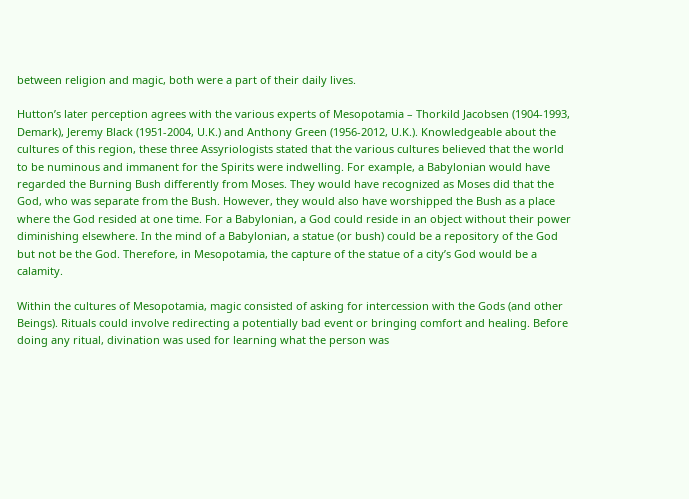between religion and magic, both were a part of their daily lives.

Hutton’s later perception agrees with the various experts of Mesopotamia – Thorkild Jacobsen (1904-1993, Demark), Jeremy Black (1951-2004, U.K.) and Anthony Green (1956-2012, U.K.). Knowledgeable about the cultures of this region, these three Assyriologists stated that the various cultures believed that the world to be numinous and immanent for the Spirits were indwelling. For example, a Babylonian would have regarded the Burning Bush differently from Moses. They would have recognized as Moses did that the God, who was separate from the Bush. However, they would also have worshipped the Bush as a place where the God resided at one time. For a Babylonian, a God could reside in an object without their power diminishing elsewhere. In the mind of a Babylonian, a statue (or bush) could be a repository of the God but not be the God. Therefore, in Mesopotamia, the capture of the statue of a city’s God would be a calamity.

Within the cultures of Mesopotamia, magic consisted of asking for intercession with the Gods (and other Beings). Rituals could involve redirecting a potentially bad event or bringing comfort and healing. Before doing any ritual, divination was used for learning what the person was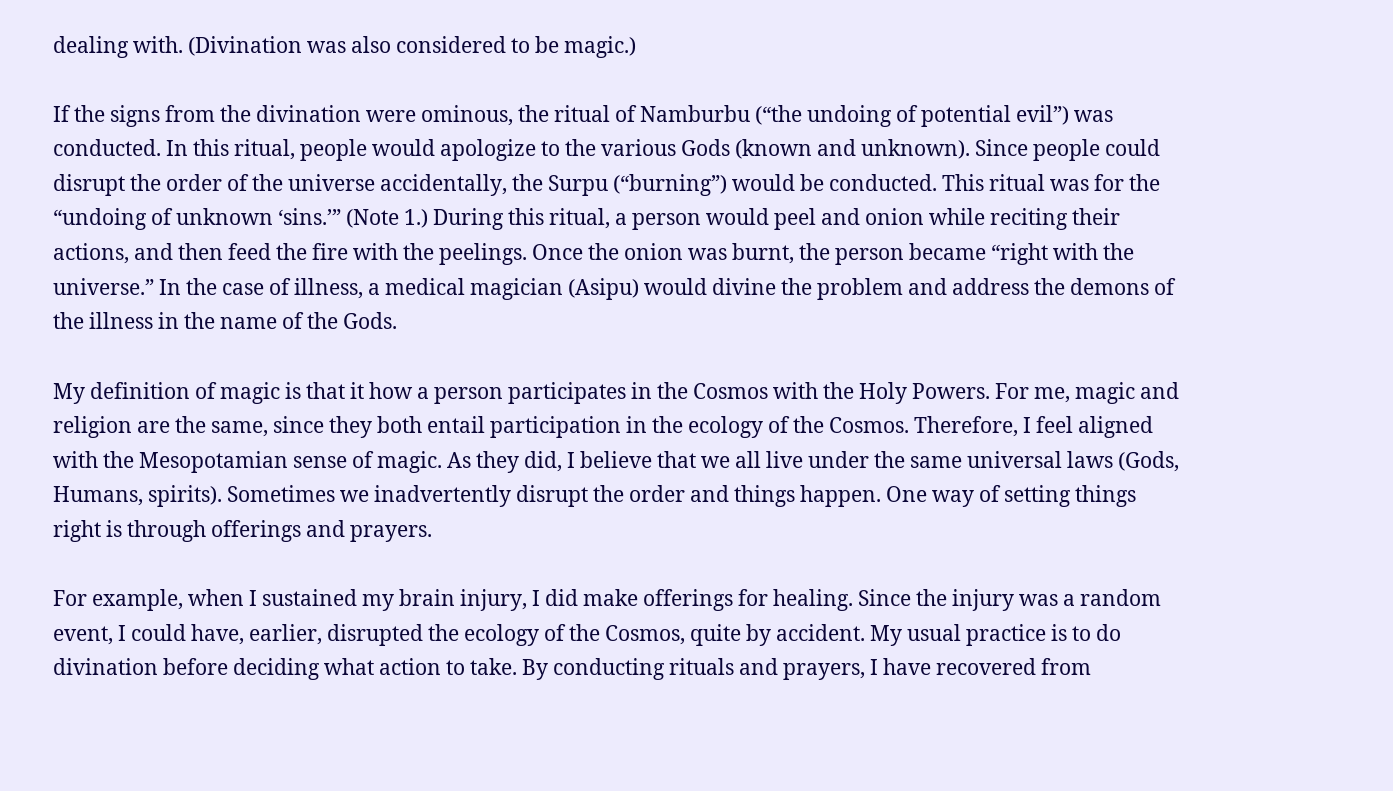dealing with. (Divination was also considered to be magic.)

If the signs from the divination were ominous, the ritual of Namburbu (“the undoing of potential evil”) was conducted. In this ritual, people would apologize to the various Gods (known and unknown). Since people could disrupt the order of the universe accidentally, the Surpu (“burning”) would be conducted. This ritual was for the “undoing of unknown ‘sins.’” (Note 1.) During this ritual, a person would peel and onion while reciting their actions, and then feed the fire with the peelings. Once the onion was burnt, the person became “right with the universe.” In the case of illness, a medical magician (Asipu) would divine the problem and address the demons of the illness in the name of the Gods.

My definition of magic is that it how a person participates in the Cosmos with the Holy Powers. For me, magic and religion are the same, since they both entail participation in the ecology of the Cosmos. Therefore, I feel aligned with the Mesopotamian sense of magic. As they did, I believe that we all live under the same universal laws (Gods, Humans, spirits). Sometimes we inadvertently disrupt the order and things happen. One way of setting things right is through offerings and prayers.

For example, when I sustained my brain injury, I did make offerings for healing. Since the injury was a random event, I could have, earlier, disrupted the ecology of the Cosmos, quite by accident. My usual practice is to do divination before deciding what action to take. By conducting rituals and prayers, I have recovered from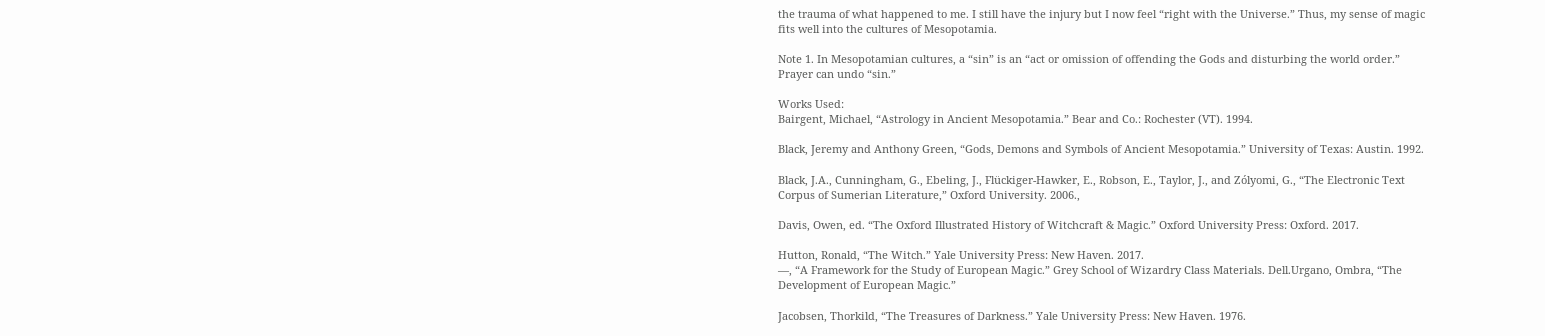the trauma of what happened to me. I still have the injury but I now feel “right with the Universe.” Thus, my sense of magic fits well into the cultures of Mesopotamia.

Note 1. In Mesopotamian cultures, a “sin” is an “act or omission of offending the Gods and disturbing the world order.” Prayer can undo “sin.”

Works Used:
Bairgent, Michael, “Astrology in Ancient Mesopotamia.” Bear and Co.: Rochester (VT). 1994.

Black, Jeremy and Anthony Green, “Gods, Demons and Symbols of Ancient Mesopotamia.” University of Texas: Austin. 1992.

Black, J.A., Cunningham, G., Ebeling, J., Flückiger-Hawker, E., Robson, E., Taylor, J., and Zólyomi, G., “The Electronic Text Corpus of Sumerian Literature,” Oxford University. 2006.,

Davis, Owen, ed. “The Oxford Illustrated History of Witchcraft & Magic.” Oxford University Press: Oxford. 2017.

Hutton, Ronald, “The Witch.” Yale University Press: New Haven. 2017.
—, “A Framework for the Study of European Magic.” Grey School of Wizardry Class Materials. Dell.Urgano, Ombra, “The Development of European Magic.”

Jacobsen, Thorkild, “The Treasures of Darkness.” Yale University Press: New Haven. 1976.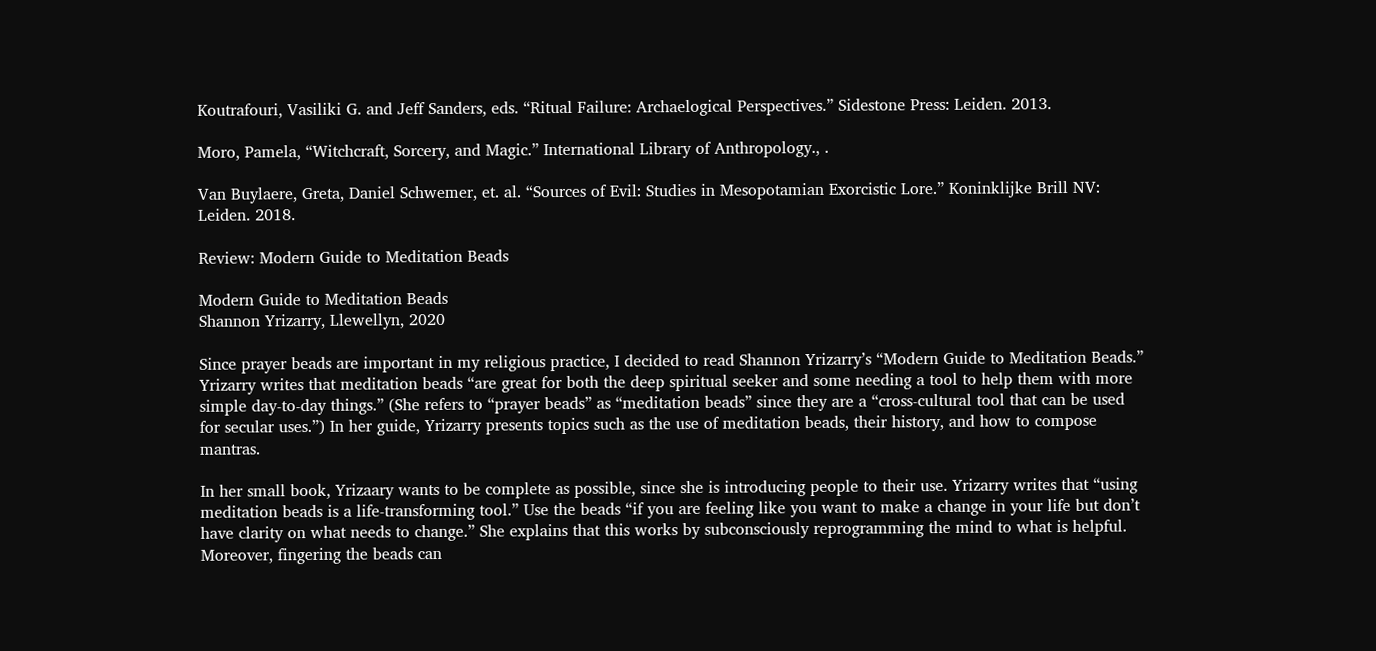Koutrafouri, Vasiliki G. and Jeff Sanders, eds. “Ritual Failure: Archaelogical Perspectives.” Sidestone Press: Leiden. 2013.

Moro, Pamela, “Witchcraft, Sorcery, and Magic.” International Library of Anthropology., .

Van Buylaere, Greta, Daniel Schwemer, et. al. “Sources of Evil: Studies in Mesopotamian Exorcistic Lore.” Koninklijke Brill NV: Leiden. 2018.

Review: Modern Guide to Meditation Beads

Modern Guide to Meditation Beads
Shannon Yrizarry, Llewellyn, 2020

Since prayer beads are important in my religious practice, I decided to read Shannon Yrizarry’s “Modern Guide to Meditation Beads.” Yrizarry writes that meditation beads “are great for both the deep spiritual seeker and some needing a tool to help them with more simple day-to-day things.” (She refers to “prayer beads” as “meditation beads” since they are a “cross-cultural tool that can be used for secular uses.”) In her guide, Yrizarry presents topics such as the use of meditation beads, their history, and how to compose mantras.

In her small book, Yrizaary wants to be complete as possible, since she is introducing people to their use. Yrizarry writes that “using meditation beads is a life-transforming tool.” Use the beads “if you are feeling like you want to make a change in your life but don’t have clarity on what needs to change.” She explains that this works by subconsciously reprogramming the mind to what is helpful. Moreover, fingering the beads can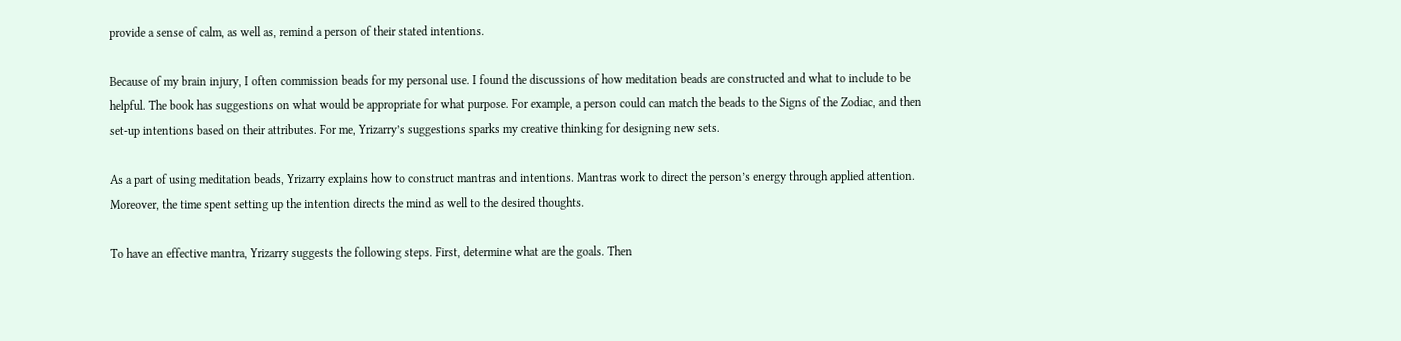provide a sense of calm, as well as, remind a person of their stated intentions.

Because of my brain injury, I often commission beads for my personal use. I found the discussions of how meditation beads are constructed and what to include to be helpful. The book has suggestions on what would be appropriate for what purpose. For example, a person could can match the beads to the Signs of the Zodiac, and then set-up intentions based on their attributes. For me, Yrizarry’s suggestions sparks my creative thinking for designing new sets.

As a part of using meditation beads, Yrizarry explains how to construct mantras and intentions. Mantras work to direct the person’s energy through applied attention. Moreover, the time spent setting up the intention directs the mind as well to the desired thoughts.

To have an effective mantra, Yrizarry suggests the following steps. First, determine what are the goals. Then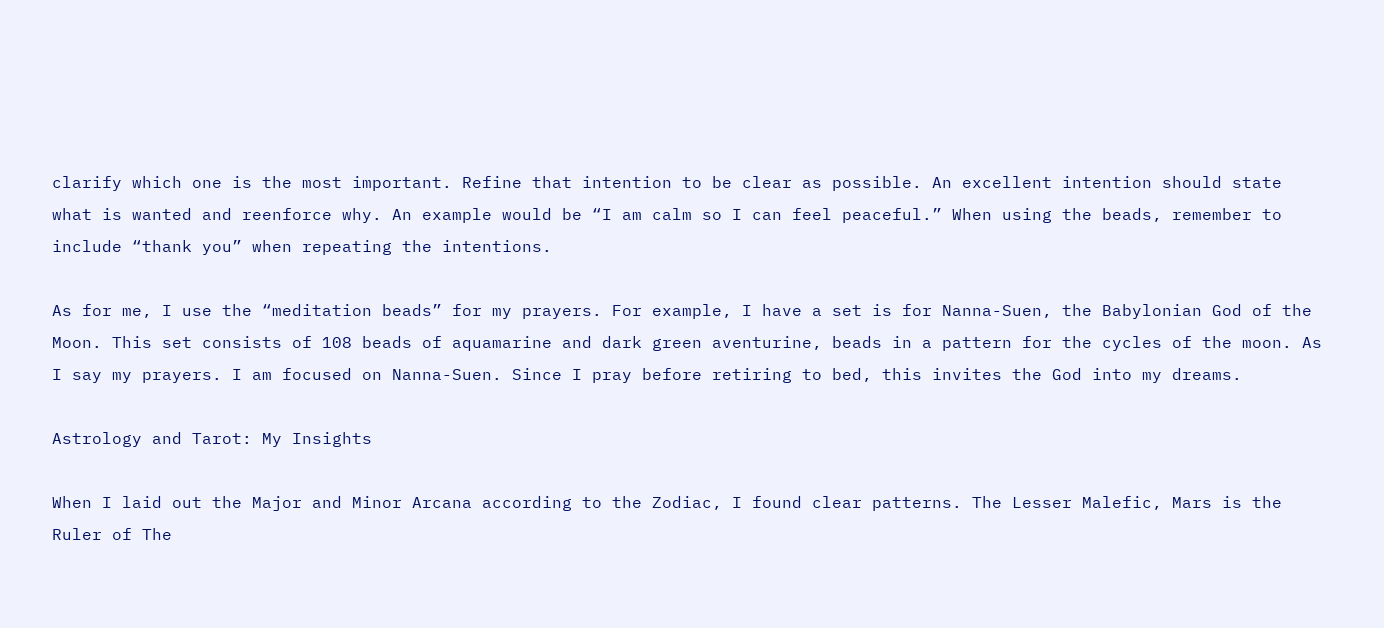clarify which one is the most important. Refine that intention to be clear as possible. An excellent intention should state what is wanted and reenforce why. An example would be “I am calm so I can feel peaceful.” When using the beads, remember to include “thank you” when repeating the intentions.

As for me, I use the “meditation beads” for my prayers. For example, I have a set is for Nanna-Suen, the Babylonian God of the Moon. This set consists of 108 beads of aquamarine and dark green aventurine, beads in a pattern for the cycles of the moon. As I say my prayers. I am focused on Nanna-Suen. Since I pray before retiring to bed, this invites the God into my dreams.

Astrology and Tarot: My Insights

When I laid out the Major and Minor Arcana according to the Zodiac, I found clear patterns. The Lesser Malefic, Mars is the Ruler of The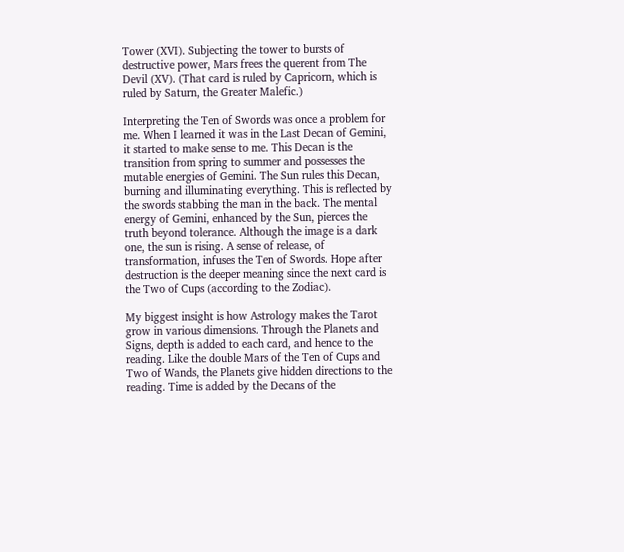Tower (XVI). Subjecting the tower to bursts of destructive power, Mars frees the querent from The Devil (XV). (That card is ruled by Capricorn, which is ruled by Saturn, the Greater Malefic.)

Interpreting the Ten of Swords was once a problem for me. When I learned it was in the Last Decan of Gemini, it started to make sense to me. This Decan is the transition from spring to summer and possesses the mutable energies of Gemini. The Sun rules this Decan, burning and illuminating everything. This is reflected by the swords stabbing the man in the back. The mental energy of Gemini, enhanced by the Sun, pierces the truth beyond tolerance. Although the image is a dark one, the sun is rising. A sense of release, of transformation, infuses the Ten of Swords. Hope after destruction is the deeper meaning since the next card is the Two of Cups (according to the Zodiac).

My biggest insight is how Astrology makes the Tarot grow in various dimensions. Through the Planets and Signs, depth is added to each card, and hence to the reading. Like the double Mars of the Ten of Cups and Two of Wands, the Planets give hidden directions to the reading. Time is added by the Decans of the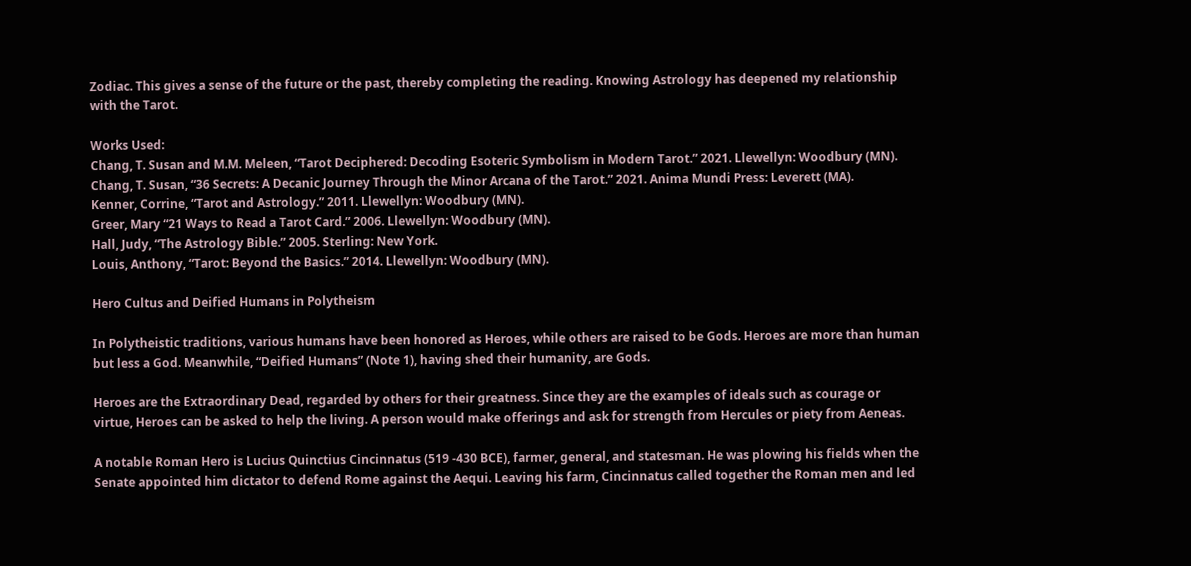Zodiac. This gives a sense of the future or the past, thereby completing the reading. Knowing Astrology has deepened my relationship with the Tarot.

Works Used:
Chang, T. Susan and M.M. Meleen, “Tarot Deciphered: Decoding Esoteric Symbolism in Modern Tarot.” 2021. Llewellyn: Woodbury (MN).
Chang, T. Susan, “36 Secrets: A Decanic Journey Through the Minor Arcana of the Tarot.” 2021. Anima Mundi Press: Leverett (MA).
Kenner, Corrine, “Tarot and Astrology.” 2011. Llewellyn: Woodbury (MN).
Greer, Mary “21 Ways to Read a Tarot Card.” 2006. Llewellyn: Woodbury (MN).
Hall, Judy, “The Astrology Bible.” 2005. Sterling: New York.
Louis, Anthony, “Tarot: Beyond the Basics.” 2014. Llewellyn: Woodbury (MN).

Hero Cultus and Deified Humans in Polytheism

In Polytheistic traditions, various humans have been honored as Heroes, while others are raised to be Gods. Heroes are more than human but less a God. Meanwhile, “Deified Humans” (Note 1), having shed their humanity, are Gods.

Heroes are the Extraordinary Dead, regarded by others for their greatness. Since they are the examples of ideals such as courage or virtue, Heroes can be asked to help the living. A person would make offerings and ask for strength from Hercules or piety from Aeneas.

A notable Roman Hero is Lucius Quinctius Cincinnatus (519 -430 BCE), farmer, general, and statesman. He was plowing his fields when the Senate appointed him dictator to defend Rome against the Aequi. Leaving his farm, Cincinnatus called together the Roman men and led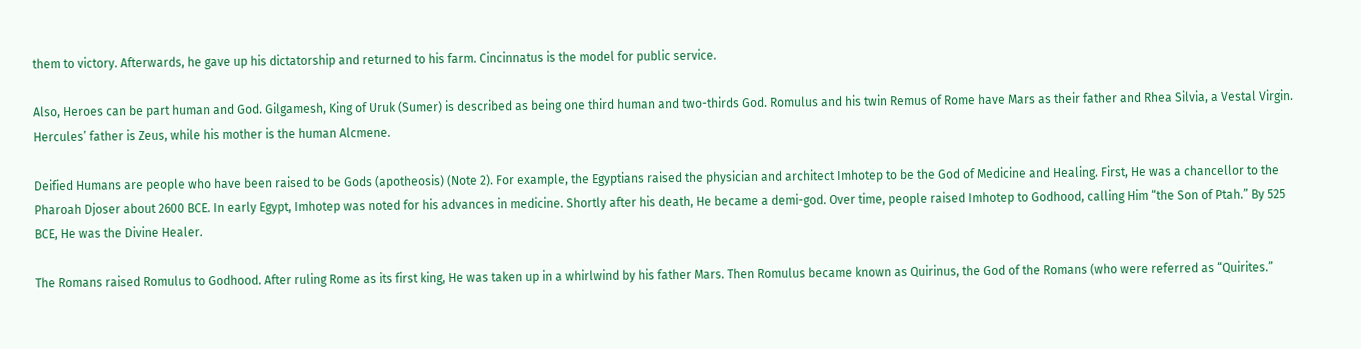them to victory. Afterwards, he gave up his dictatorship and returned to his farm. Cincinnatus is the model for public service.

Also, Heroes can be part human and God. Gilgamesh, King of Uruk (Sumer) is described as being one third human and two-thirds God. Romulus and his twin Remus of Rome have Mars as their father and Rhea Silvia, a Vestal Virgin. Hercules’ father is Zeus, while his mother is the human Alcmene.

Deified Humans are people who have been raised to be Gods (apotheosis) (Note 2). For example, the Egyptians raised the physician and architect Imhotep to be the God of Medicine and Healing. First, He was a chancellor to the Pharoah Djoser about 2600 BCE. In early Egypt, Imhotep was noted for his advances in medicine. Shortly after his death, He became a demi-god. Over time, people raised Imhotep to Godhood, calling Him “the Son of Ptah.” By 525 BCE, He was the Divine Healer.

The Romans raised Romulus to Godhood. After ruling Rome as its first king, He was taken up in a whirlwind by his father Mars. Then Romulus became known as Quirinus, the God of the Romans (who were referred as “Quirites.”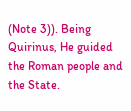(Note 3)). Being Quirinus, He guided the Roman people and the State.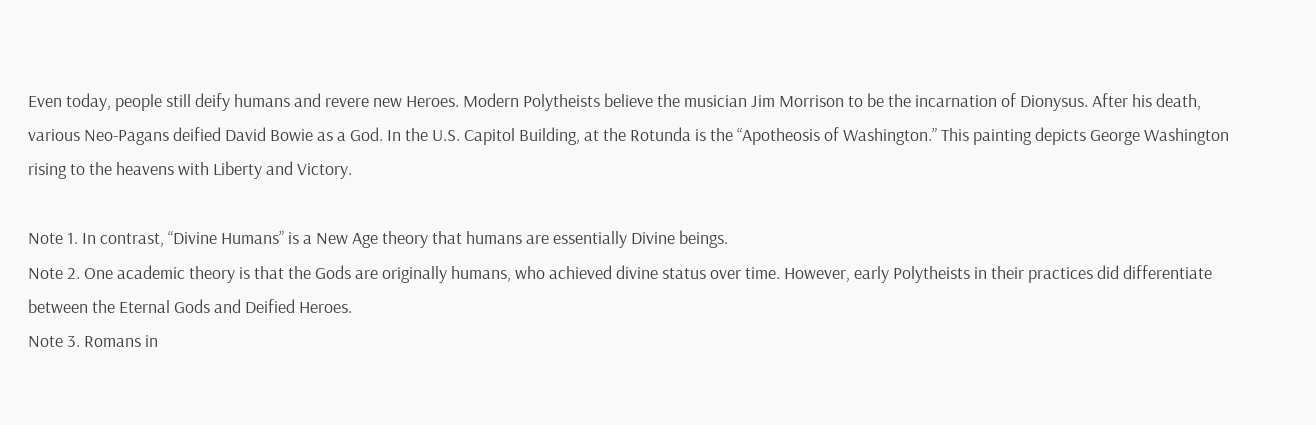Even today, people still deify humans and revere new Heroes. Modern Polytheists believe the musician Jim Morrison to be the incarnation of Dionysus. After his death, various Neo-Pagans deified David Bowie as a God. In the U.S. Capitol Building, at the Rotunda is the “Apotheosis of Washington.” This painting depicts George Washington rising to the heavens with Liberty and Victory.

Note 1. In contrast, “Divine Humans” is a New Age theory that humans are essentially Divine beings.
Note 2. One academic theory is that the Gods are originally humans, who achieved divine status over time. However, early Polytheists in their practices did differentiate between the Eternal Gods and Deified Heroes.
Note 3. Romans in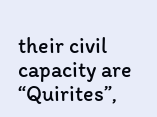their civil capacity are “Quirites”,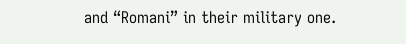and “Romani” in their military one.